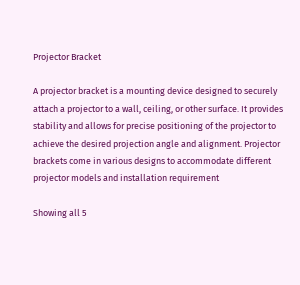Projector Bracket

A projector bracket is a mounting device designed to securely attach a projector to a wall, ceiling, or other surface. It provides stability and allows for precise positioning of the projector to achieve the desired projection angle and alignment. Projector brackets come in various designs to accommodate different projector models and installation requirement

Showing all 5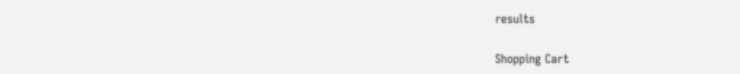results

Shopping Cart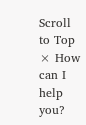Scroll to Top
× How can I help you?